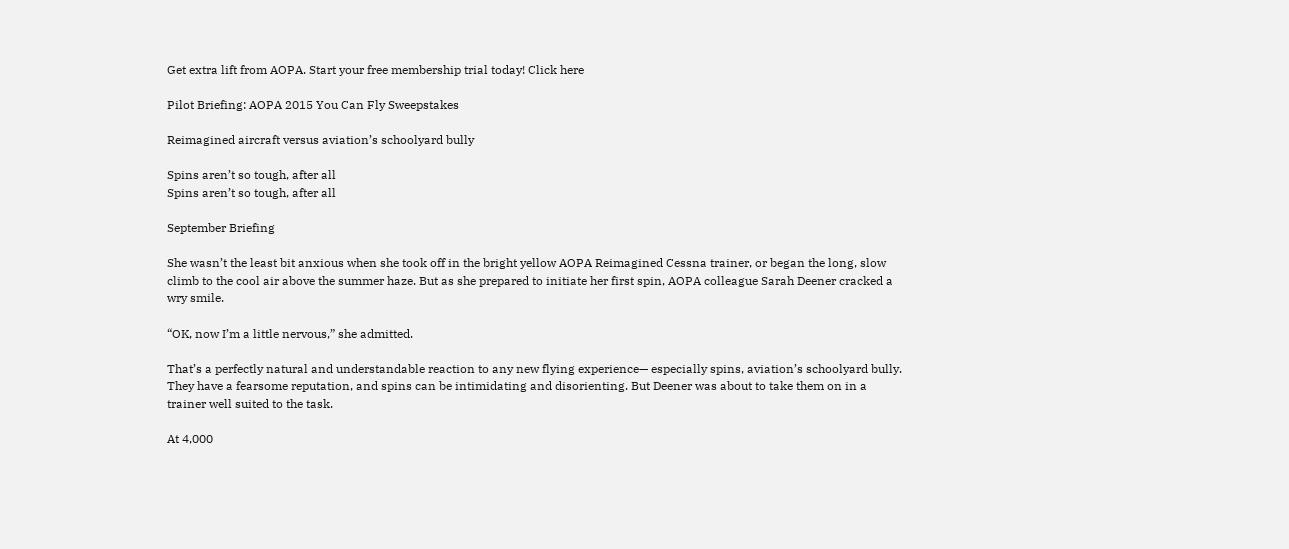Get extra lift from AOPA. Start your free membership trial today! Click here

Pilot Briefing: AOPA 2015 You Can Fly Sweepstakes

Reimagined aircraft versus aviation’s schoolyard bully

Spins aren’t so tough, after all
Spins aren’t so tough, after all

September Briefing

She wasn’t the least bit anxious when she took off in the bright yellow AOPA Reimagined Cessna trainer, or began the long, slow climb to the cool air above the summer haze. But as she prepared to initiate her first spin, AOPA colleague Sarah Deener cracked a wry smile.

“OK, now I’m a little nervous,” she admitted.

That’s a perfectly natural and understandable reaction to any new flying experience— especially spins, aviation’s schoolyard bully. They have a fearsome reputation, and spins can be intimidating and disorienting. But Deener was about to take them on in a trainer well suited to the task.

At 4,000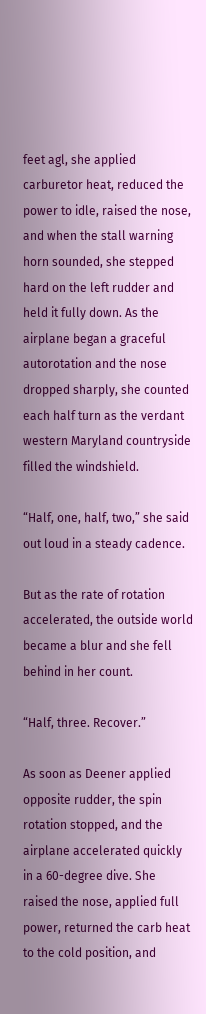feet agl, she applied carburetor heat, reduced the power to idle, raised the nose, and when the stall warning horn sounded, she stepped hard on the left rudder and held it fully down. As the airplane began a graceful autorotation and the nose dropped sharply, she counted each half turn as the verdant western Maryland countryside filled the windshield.

“Half, one, half, two,” she said out loud in a steady cadence.

But as the rate of rotation accelerated, the outside world became a blur and she fell behind in her count.

“Half, three. Recover.”

As soon as Deener applied opposite rudder, the spin rotation stopped, and the airplane accelerated quickly in a 60-degree dive. She raised the nose, applied full power, returned the carb heat to the cold position, and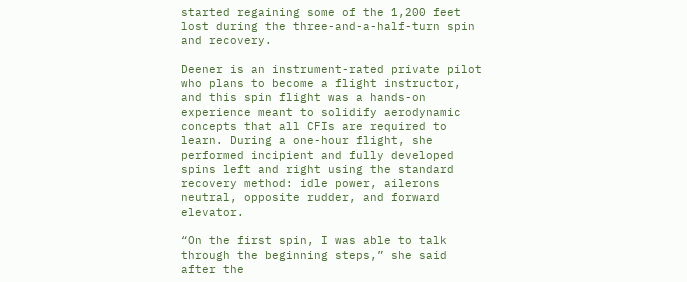started regaining some of the 1,200 feet lost during the three-and-a-half-turn spin and recovery.

Deener is an instrument-rated private pilot who plans to become a flight instructor, and this spin flight was a hands-on experience meant to solidify aerodynamic concepts that all CFIs are required to learn. During a one-hour flight, she performed incipient and fully developed spins left and right using the standard recovery method: idle power, ailerons neutral, opposite rudder, and forward elevator.

“On the first spin, I was able to talk through the beginning steps,” she said after the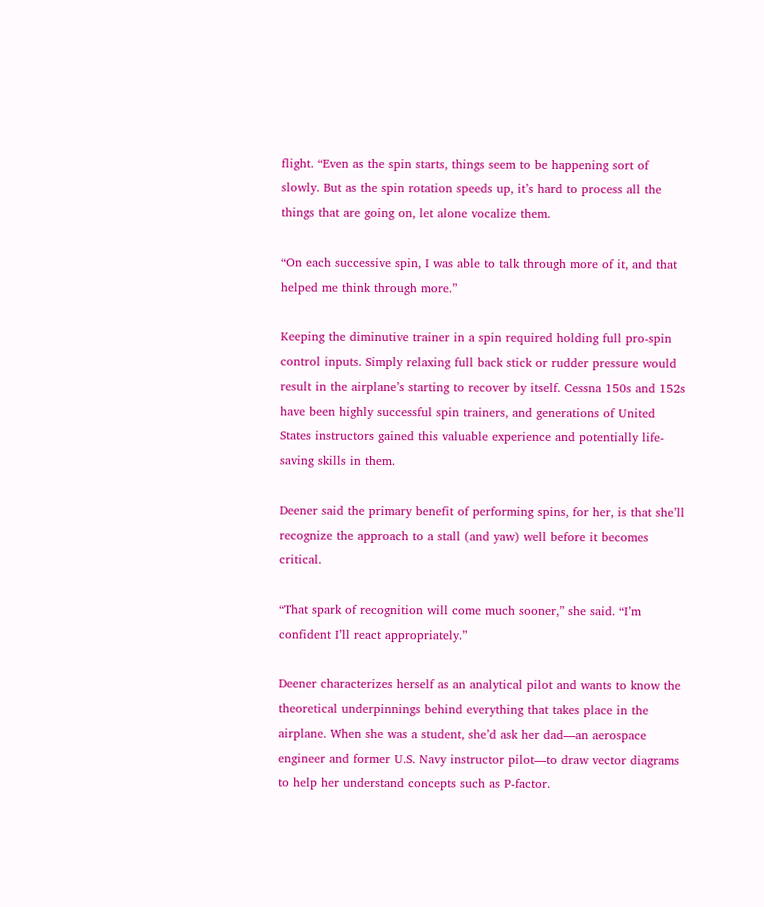flight. “Even as the spin starts, things seem to be happening sort of slowly. But as the spin rotation speeds up, it’s hard to process all the things that are going on, let alone vocalize them.

“On each successive spin, I was able to talk through more of it, and that helped me think through more.”

Keeping the diminutive trainer in a spin required holding full pro-spin control inputs. Simply relaxing full back stick or rudder pressure would result in the airplane’s starting to recover by itself. Cessna 150s and 152s have been highly successful spin trainers, and generations of United States instructors gained this valuable experience and potentially life-saving skills in them.

Deener said the primary benefit of performing spins, for her, is that she’ll recognize the approach to a stall (and yaw) well before it becomes critical.

“That spark of recognition will come much sooner,” she said. “I’m confident I’ll react appropriately.”

Deener characterizes herself as an analytical pilot and wants to know the theoretical underpinnings behind everything that takes place in the airplane. When she was a student, she’d ask her dad—an aerospace engineer and former U.S. Navy instructor pilot—to draw vector diagrams to help her understand concepts such as P-factor.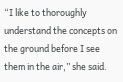“I like to thoroughly understand the concepts on the ground before I see them in the air,” she said.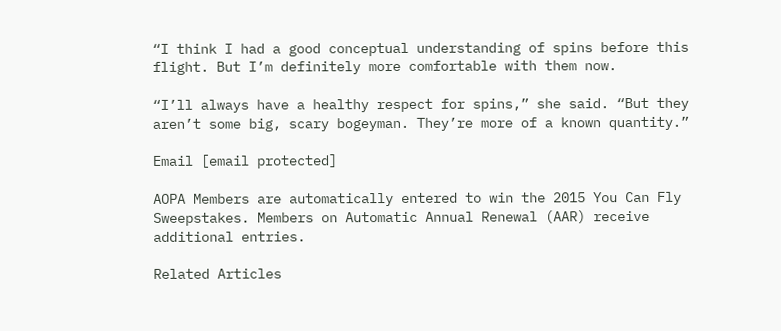“I think I had a good conceptual understanding of spins before this flight. But I’m definitely more comfortable with them now.

“I’ll always have a healthy respect for spins,” she said. “But they aren’t some big, scary bogeyman. They’re more of a known quantity.”

Email [email protected]

AOPA Members are automatically entered to win the 2015 You Can Fly Sweepstakes. Members on Automatic Annual Renewal (AAR) receive additional entries.

Related Articles